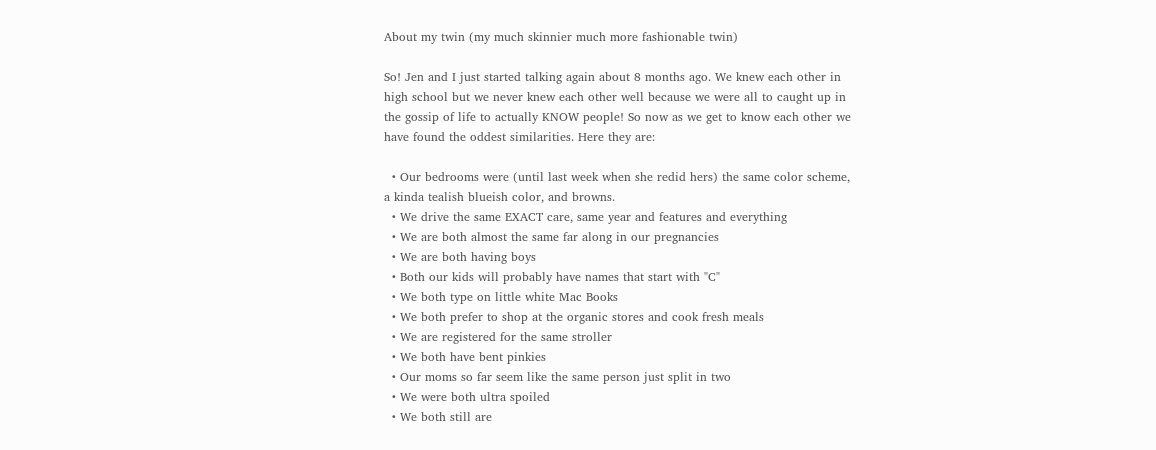About my twin (my much skinnier much more fashionable twin)

So! Jen and I just started talking again about 8 months ago. We knew each other in high school but we never knew each other well because we were all to caught up in the gossip of life to actually KNOW people! So now as we get to know each other we have found the oddest similarities. Here they are:

  • Our bedrooms were (until last week when she redid hers) the same color scheme, a kinda tealish blueish color, and browns.
  • We drive the same EXACT care, same year and features and everything
  • We are both almost the same far along in our pregnancies
  • We are both having boys
  • Both our kids will probably have names that start with "C"
  • We both type on little white Mac Books
  • We both prefer to shop at the organic stores and cook fresh meals
  • We are registered for the same stroller
  • We both have bent pinkies
  • Our moms so far seem like the same person just split in two
  • We were both ultra spoiled
  • We both still are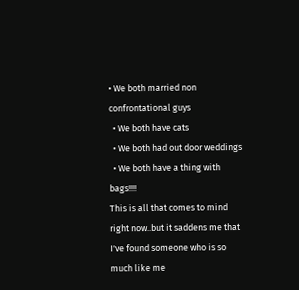• We both married non confrontational guys
  • We both have cats
  • We both had out door weddings
  • We both have a thing with bags!!!!
This is all that comes to mind right now..but it saddens me that I've found someone who is so much like me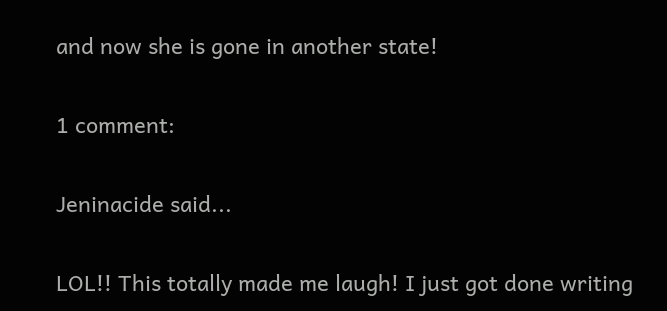and now she is gone in another state!

1 comment:

Jeninacide said...

LOL!! This totally made me laugh! I just got done writing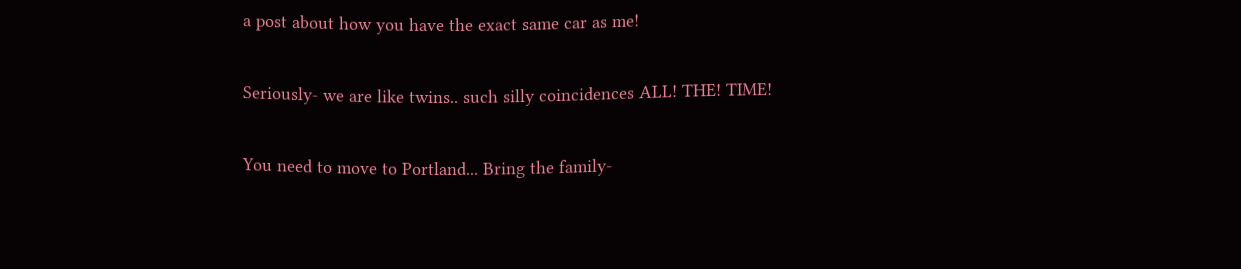a post about how you have the exact same car as me!

Seriously- we are like twins.. such silly coincidences ALL! THE! TIME!

You need to move to Portland... Bring the family-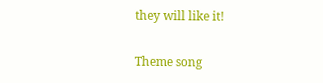they will like it!

Theme song